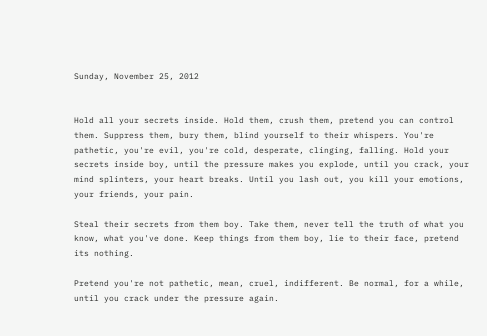Sunday, November 25, 2012


Hold all your secrets inside. Hold them, crush them, pretend you can control them. Suppress them, bury them, blind yourself to their whispers. You're pathetic, you're evil, you're cold, desperate, clinging, falling. Hold your secrets inside boy, until the pressure makes you explode, until you crack, your mind splinters, your heart breaks. Until you lash out, you kill your emotions, your friends, your pain.

Steal their secrets from them boy. Take them, never tell the truth of what you know, what you've done. Keep things from them boy, lie to their face, pretend its nothing.

Pretend you're not pathetic, mean, cruel, indifferent. Be normal, for a while, until you crack under the pressure again.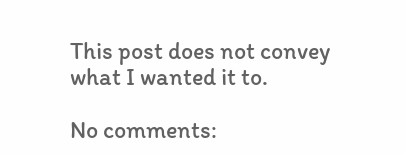This post does not convey what I wanted it to.

No comments: